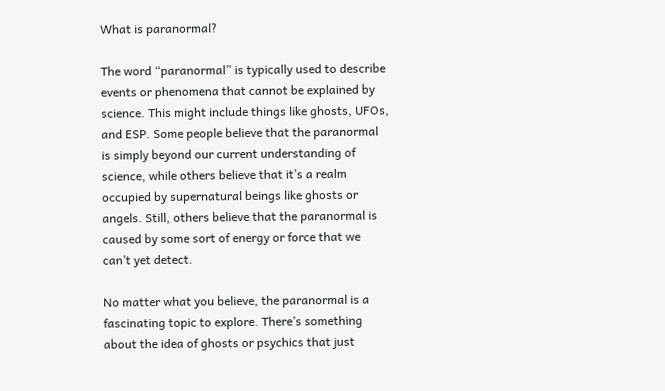What is paranormal?

The word “paranormal” is typically used to describe events or phenomena that cannot be explained by science. This might include things like ghosts, UFOs, and ESP. Some people believe that the paranormal is simply beyond our current understanding of science, while others believe that it’s a realm occupied by supernatural beings like ghosts or angels. Still, others believe that the paranormal is caused by some sort of energy or force that we can’t yet detect.

No matter what you believe, the paranormal is a fascinating topic to explore. There’s something about the idea of ghosts or psychics that just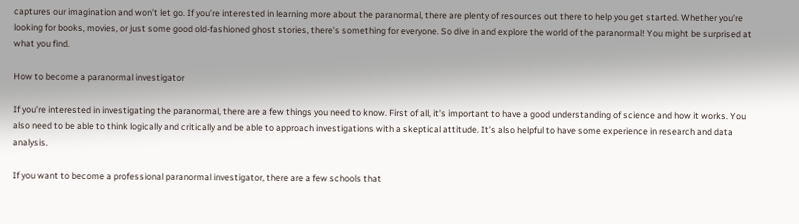captures our imagination and won’t let go. If you’re interested in learning more about the paranormal, there are plenty of resources out there to help you get started. Whether you’re looking for books, movies, or just some good old-fashioned ghost stories, there’s something for everyone. So dive in and explore the world of the paranormal! You might be surprised at what you find.

How to become a paranormal investigator

If you’re interested in investigating the paranormal, there are a few things you need to know. First of all, it’s important to have a good understanding of science and how it works. You also need to be able to think logically and critically and be able to approach investigations with a skeptical attitude. It’s also helpful to have some experience in research and data analysis.

If you want to become a professional paranormal investigator, there are a few schools that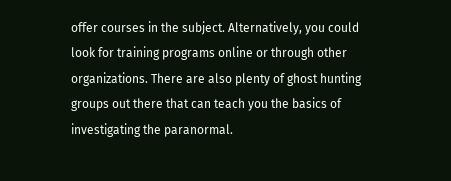offer courses in the subject. Alternatively, you could look for training programs online or through other organizations. There are also plenty of ghost hunting groups out there that can teach you the basics of investigating the paranormal.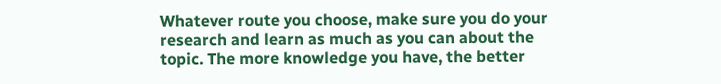Whatever route you choose, make sure you do your research and learn as much as you can about the topic. The more knowledge you have, the better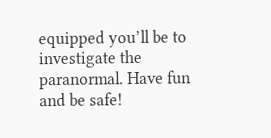equipped you’ll be to investigate the paranormal. Have fun and be safe!